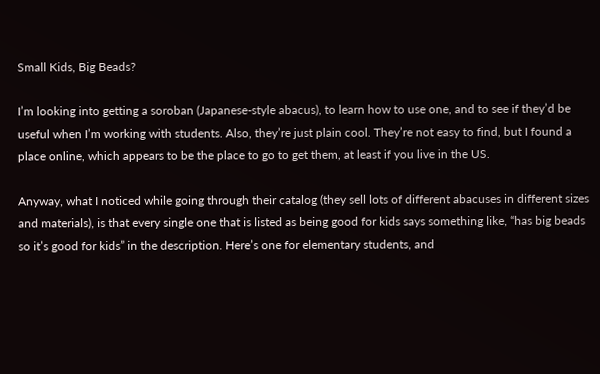Small Kids, Big Beads?

I’m looking into getting a soroban (Japanese-style abacus), to learn how to use one, and to see if they’d be useful when I’m working with students. Also, they’re just plain cool. They’re not easy to find, but I found a place online, which appears to be the place to go to get them, at least if you live in the US.

Anyway, what I noticed while going through their catalog (they sell lots of different abacuses in different sizes and materials), is that every single one that is listed as being good for kids says something like, “has big beads so it’s good for kids” in the description. Here’s one for elementary students, and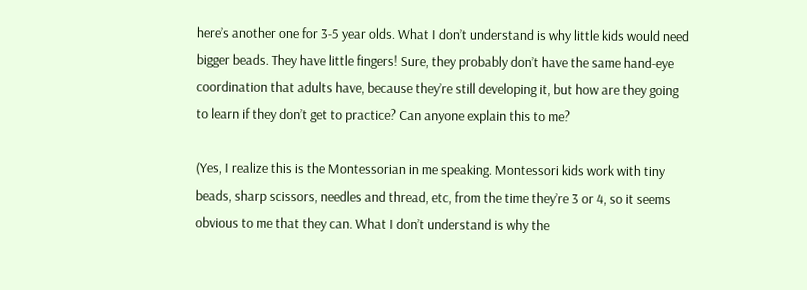here’s another one for 3-5 year olds. What I don’t understand is why little kids would need bigger beads. They have little fingers! Sure, they probably don’t have the same hand-eye coordination that adults have, because they’re still developing it, but how are they going to learn if they don’t get to practice? Can anyone explain this to me?

(Yes, I realize this is the Montessorian in me speaking. Montessori kids work with tiny beads, sharp scissors, needles and thread, etc, from the time they’re 3 or 4, so it seems obvious to me that they can. What I don’t understand is why the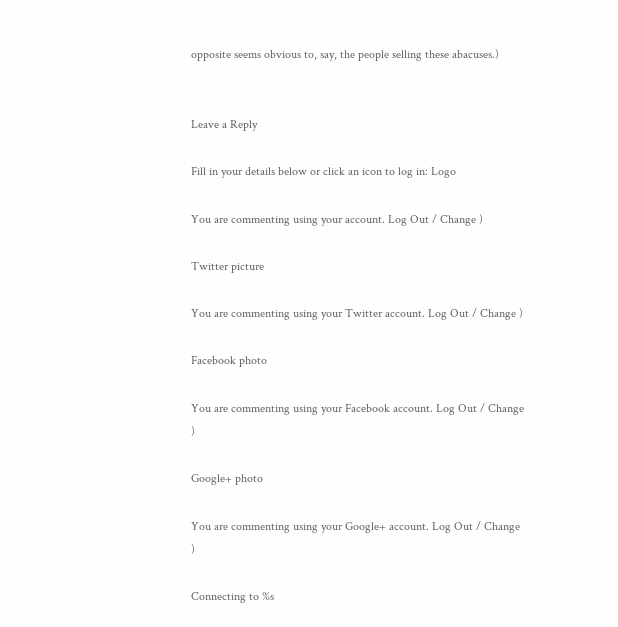opposite seems obvious to, say, the people selling these abacuses.)


Leave a Reply

Fill in your details below or click an icon to log in: Logo

You are commenting using your account. Log Out / Change )

Twitter picture

You are commenting using your Twitter account. Log Out / Change )

Facebook photo

You are commenting using your Facebook account. Log Out / Change )

Google+ photo

You are commenting using your Google+ account. Log Out / Change )

Connecting to %s